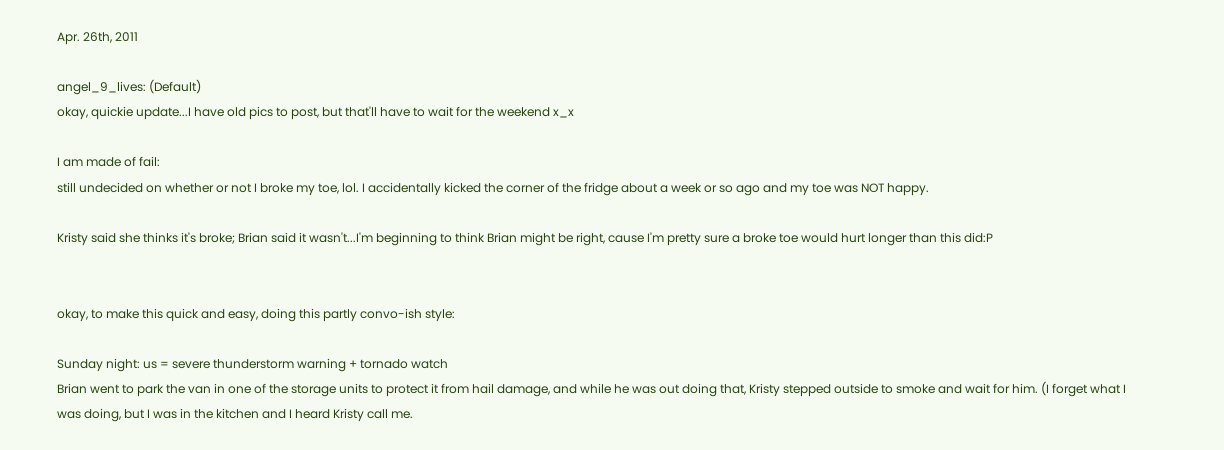Apr. 26th, 2011

angel_9_lives: (Default)
okay, quickie update...I have old pics to post, but that'll have to wait for the weekend x_x

I am made of fail:
still undecided on whether or not I broke my toe, lol. I accidentally kicked the corner of the fridge about a week or so ago and my toe was NOT happy.

Kristy said she thinks it's broke; Brian said it wasn't...I'm beginning to think Brian might be right, cause I'm pretty sure a broke toe would hurt longer than this did:P


okay, to make this quick and easy, doing this partly convo-ish style:

Sunday night: us = severe thunderstorm warning + tornado watch
Brian went to park the van in one of the storage units to protect it from hail damage, and while he was out doing that, Kristy stepped outside to smoke and wait for him. (I forget what I was doing, but I was in the kitchen and I heard Kristy call me.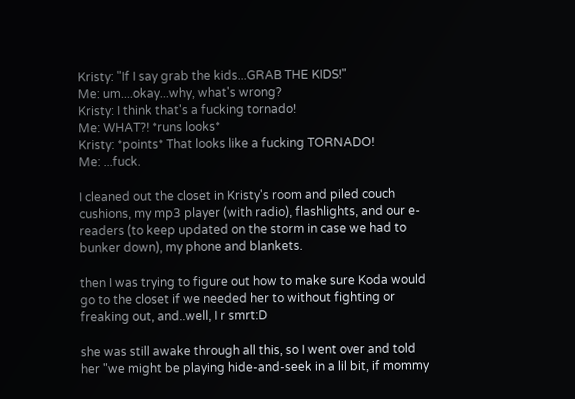Kristy: "If I say grab the kids...GRAB THE KIDS!"
Me: um....okay...why, what's wrong?
Kristy: I think that's a fucking tornado!
Me: WHAT?! *runs looks*
Kristy: *points* That looks like a fucking TORNADO!
Me: ...fuck.

I cleaned out the closet in Kristy's room and piled couch cushions, my mp3 player (with radio), flashlights, and our e-readers (to keep updated on the storm in case we had to bunker down), my phone and blankets.

then I was trying to figure out how to make sure Koda would go to the closet if we needed her to without fighting or freaking out, and..well, I r smrt:D

she was still awake through all this, so I went over and told her "we might be playing hide-and-seek in a lil bit, if mommy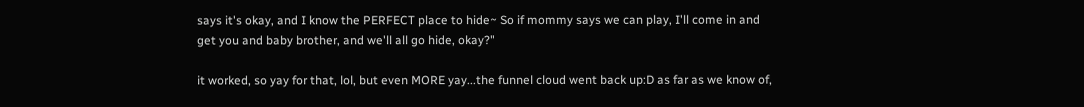says it's okay, and I know the PERFECT place to hide~ So if mommy says we can play, I'll come in and get you and baby brother, and we'll all go hide, okay?"

it worked, so yay for that, lol, but even MORE yay...the funnel cloud went back up:D as far as we know of,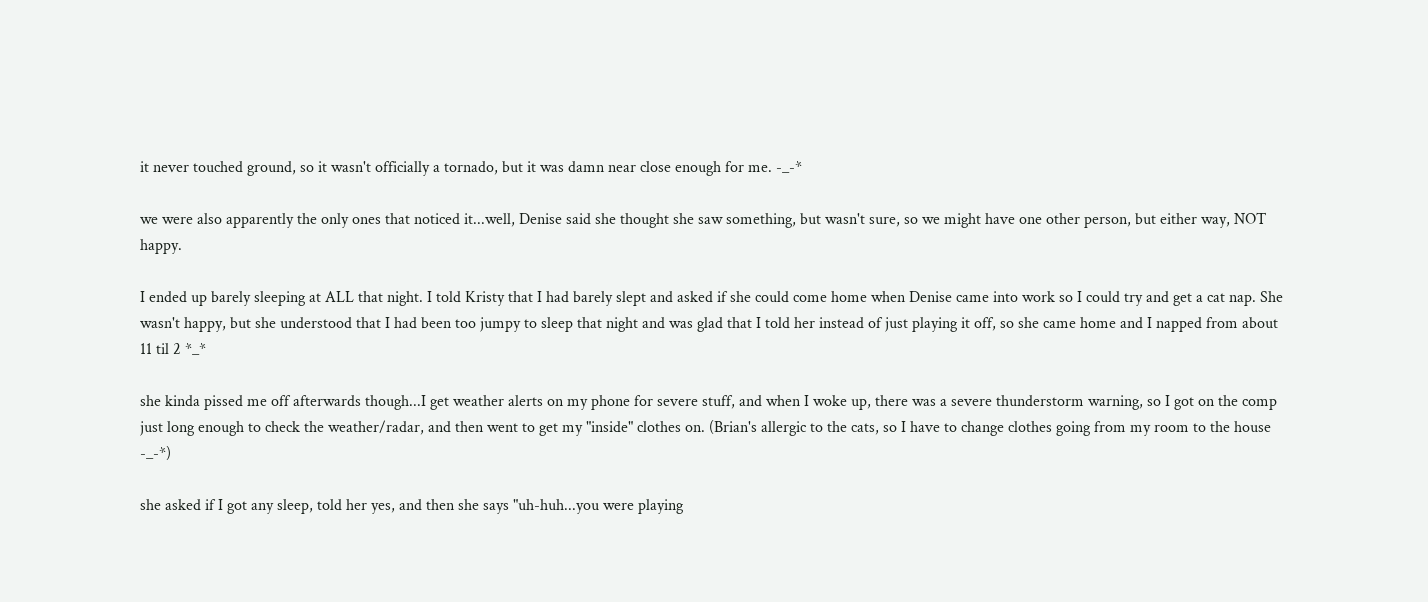it never touched ground, so it wasn't officially a tornado, but it was damn near close enough for me. -_-*

we were also apparently the only ones that noticed it...well, Denise said she thought she saw something, but wasn't sure, so we might have one other person, but either way, NOT happy.

I ended up barely sleeping at ALL that night. I told Kristy that I had barely slept and asked if she could come home when Denise came into work so I could try and get a cat nap. She wasn't happy, but she understood that I had been too jumpy to sleep that night and was glad that I told her instead of just playing it off, so she came home and I napped from about 11 til 2 *_*

she kinda pissed me off afterwards though...I get weather alerts on my phone for severe stuff, and when I woke up, there was a severe thunderstorm warning, so I got on the comp just long enough to check the weather/radar, and then went to get my "inside" clothes on. (Brian's allergic to the cats, so I have to change clothes going from my room to the house -_-*)

she asked if I got any sleep, told her yes, and then she says "uh-huh...you were playing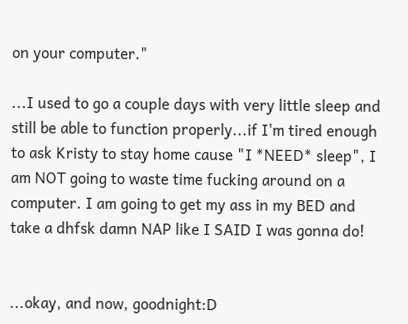on your computer."

...I used to go a couple days with very little sleep and still be able to function properly...if I'm tired enough to ask Kristy to stay home cause "I *NEED* sleep", I am NOT going to waste time fucking around on a computer. I am going to get my ass in my BED and take a dhfsk damn NAP like I SAID I was gonna do!


...okay, and now, goodnight:D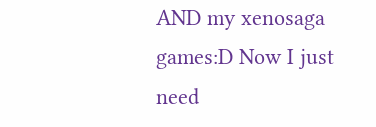AND my xenosaga games:D Now I just need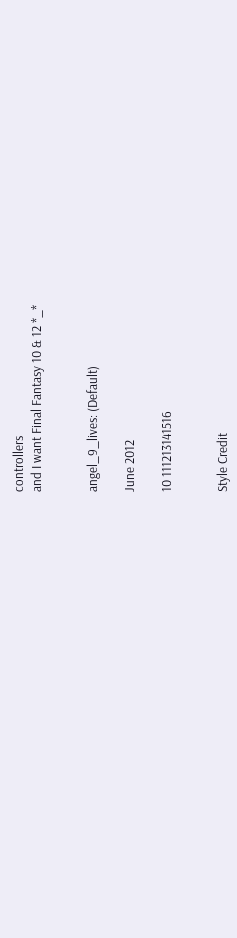controllers
and I want Final Fantasy 10 & 12 *_*


angel_9_lives: (Default)

June 2012

10 111213141516


Style Credit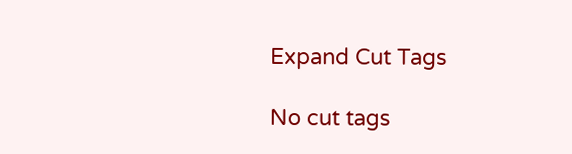Expand Cut Tags

No cut tags